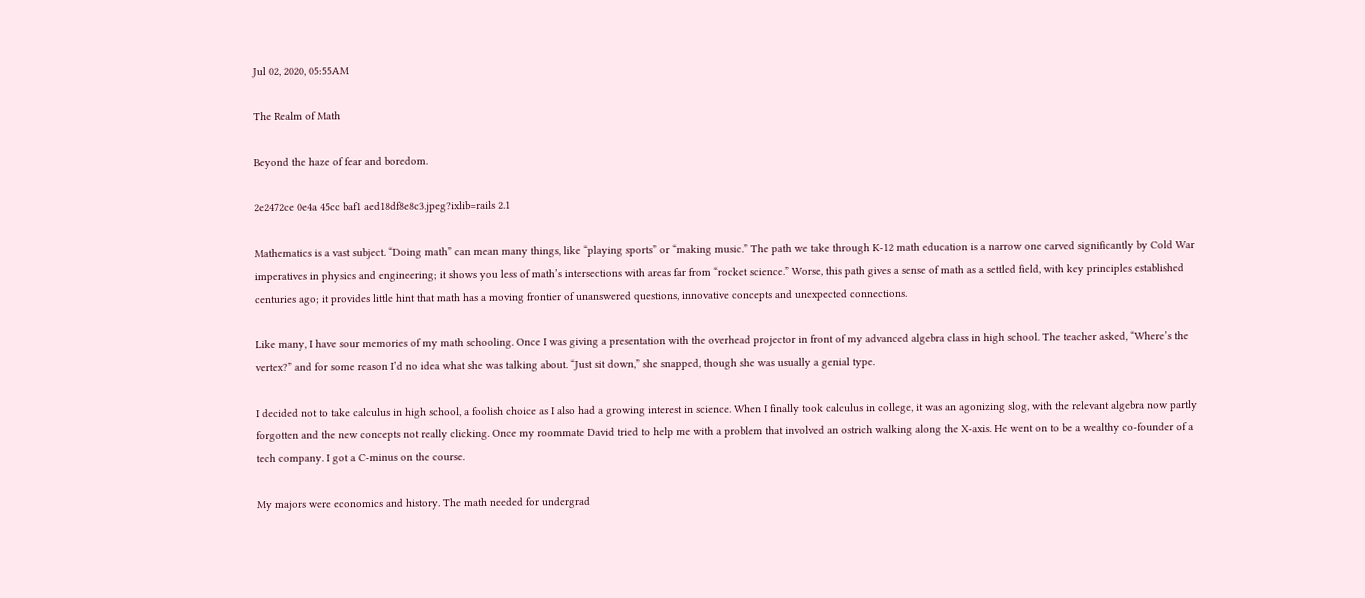Jul 02, 2020, 05:55AM

The Realm of Math

Beyond the haze of fear and boredom.

2e2472ce 0e4a 45cc baf1 aed18df8e8c3.jpeg?ixlib=rails 2.1

Mathematics is a vast subject. “Doing math” can mean many things, like “playing sports” or “making music.” The path we take through K-12 math education is a narrow one carved significantly by Cold War imperatives in physics and engineering; it shows you less of math’s intersections with areas far from “rocket science.” Worse, this path gives a sense of math as a settled field, with key principles established centuries ago; it provides little hint that math has a moving frontier of unanswered questions, innovative concepts and unexpected connections.

Like many, I have sour memories of my math schooling. Once I was giving a presentation with the overhead projector in front of my advanced algebra class in high school. The teacher asked, “Where’s the vertex?” and for some reason I’d no idea what she was talking about. “Just sit down,” she snapped, though she was usually a genial type.

I decided not to take calculus in high school, a foolish choice as I also had a growing interest in science. When I finally took calculus in college, it was an agonizing slog, with the relevant algebra now partly forgotten and the new concepts not really clicking. Once my roommate David tried to help me with a problem that involved an ostrich walking along the X-axis. He went on to be a wealthy co-founder of a tech company. I got a C-minus on the course.

My majors were economics and history. The math needed for undergrad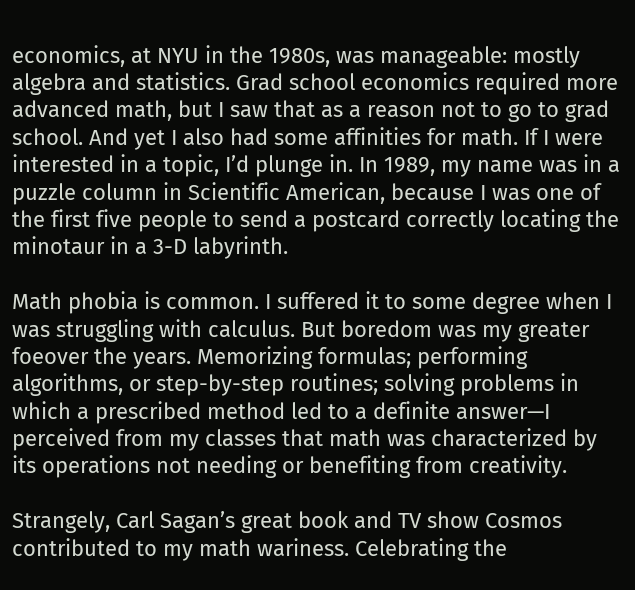economics, at NYU in the 1980s, was manageable: mostly algebra and statistics. Grad school economics required more advanced math, but I saw that as a reason not to go to grad school. And yet I also had some affinities for math. If I were interested in a topic, I’d plunge in. In 1989, my name was in a puzzle column in Scientific American, because I was one of the first five people to send a postcard correctly locating the minotaur in a 3-D labyrinth.

Math phobia is common. I suffered it to some degree when I was struggling with calculus. But boredom was my greater foeover the years. Memorizing formulas; performing algorithms, or step-by-step routines; solving problems in which a prescribed method led to a definite answer—I perceived from my classes that math was characterized by its operations not needing or benefiting from creativity.

Strangely, Carl Sagan’s great book and TV show Cosmos contributed to my math wariness. Celebrating the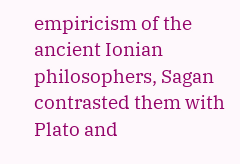empiricism of the ancient Ionian philosophers, Sagan contrasted them with Plato and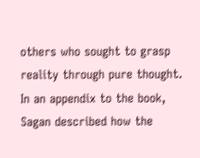others who sought to grasp reality through pure thought. In an appendix to the book, Sagan described how the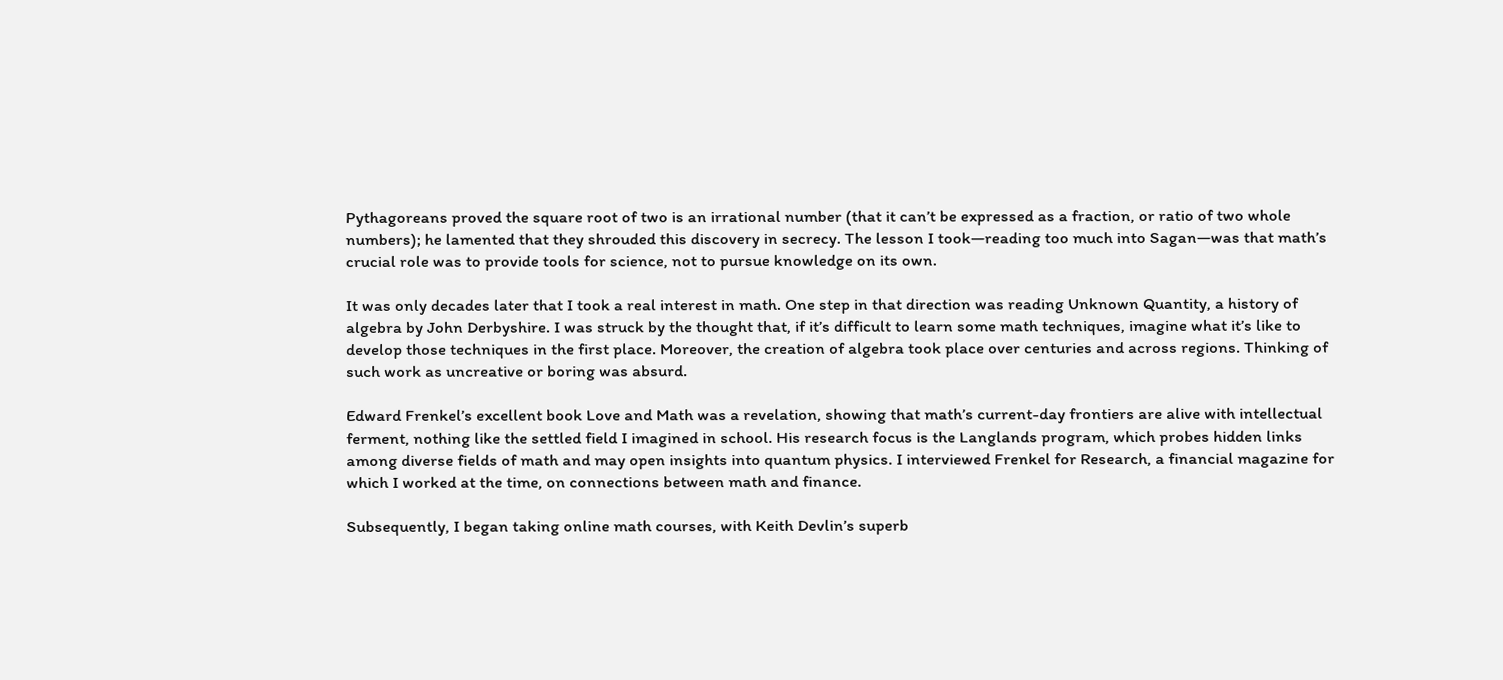Pythagoreans proved the square root of two is an irrational number (that it can’t be expressed as a fraction, or ratio of two whole numbers); he lamented that they shrouded this discovery in secrecy. The lesson I took—reading too much into Sagan—was that math’s crucial role was to provide tools for science, not to pursue knowledge on its own.

It was only decades later that I took a real interest in math. One step in that direction was reading Unknown Quantity, a history of algebra by John Derbyshire. I was struck by the thought that, if it’s difficult to learn some math techniques, imagine what it’s like to develop those techniques in the first place. Moreover, the creation of algebra took place over centuries and across regions. Thinking of such work as uncreative or boring was absurd.

Edward Frenkel’s excellent book Love and Math was a revelation, showing that math’s current-day frontiers are alive with intellectual ferment, nothing like the settled field I imagined in school. His research focus is the Langlands program, which probes hidden links among diverse fields of math and may open insights into quantum physics. I interviewed Frenkel for Research, a financial magazine for which I worked at the time, on connections between math and finance.

Subsequently, I began taking online math courses, with Keith Devlin’s superb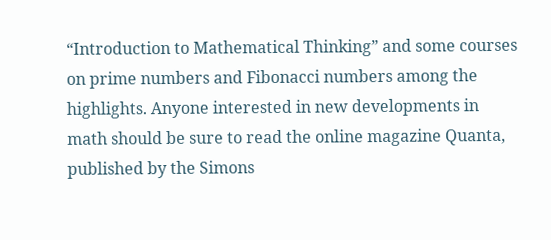“Introduction to Mathematical Thinking” and some courses on prime numbers and Fibonacci numbers among the highlights. Anyone interested in new developments in math should be sure to read the online magazine Quanta, published by the Simons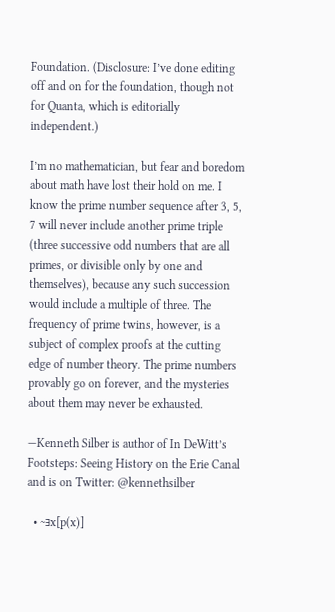Foundation. (Disclosure: I’ve done editing off and on for the foundation, though not for Quanta, which is editorially independent.)

I’m no mathematician, but fear and boredom about math have lost their hold on me. I know the prime number sequence after 3, 5, 7 will never include another prime triple (three successive odd numbers that are all primes, or divisible only by one and themselves), because any such succession would include a multiple of three. The frequency of prime twins, however, is a subject of complex proofs at the cutting edge of number theory. The prime numbers provably go on forever, and the mysteries about them may never be exhausted.

—Kenneth Silber is author of In DeWitt’s Footsteps: Seeing History on the Erie Canal and is on Twitter: @kennethsilber

  • ~∃x[p(x)]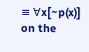≡ ∀x[~p(x)] on the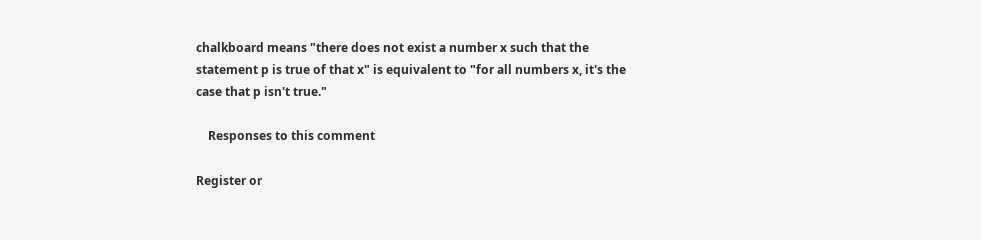chalkboard means "there does not exist a number x such that the statement p is true of that x" is equivalent to "for all numbers x, it's the case that p isn't true."

    Responses to this comment

Register or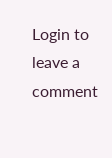Login to leave a comment